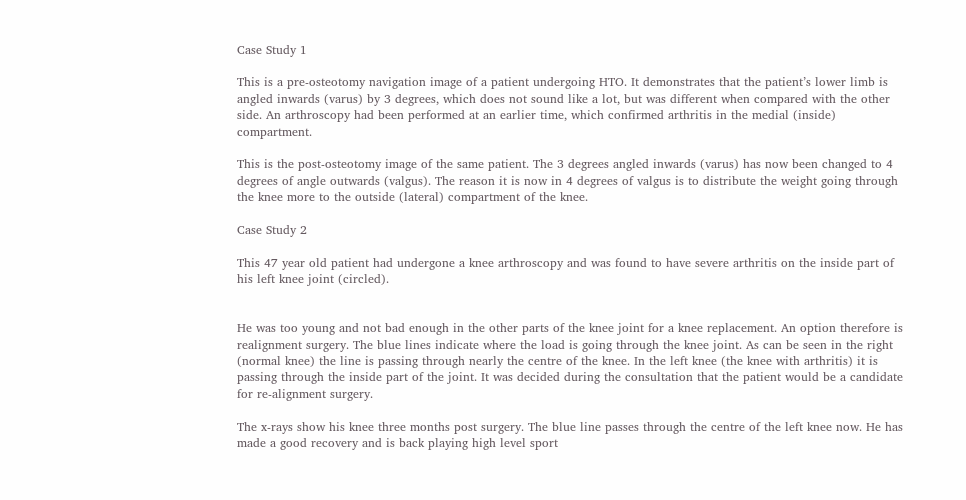Case Study 1

This is a pre-osteotomy navigation image of a patient undergoing HTO. It demonstrates that the patient’s lower limb is angled inwards (varus) by 3 degrees, which does not sound like a lot, but was different when compared with the other side. An arthroscopy had been performed at an earlier time, which confirmed arthritis in the medial (inside) compartment.

This is the post-osteotomy image of the same patient. The 3 degrees angled inwards (varus) has now been changed to 4 degrees of angle outwards (valgus). The reason it is now in 4 degrees of valgus is to distribute the weight going through the knee more to the outside (lateral) compartment of the knee.

Case Study 2

This 47 year old patient had undergone a knee arthroscopy and was found to have severe arthritis on the inside part of his left knee joint (circled).


He was too young and not bad enough in the other parts of the knee joint for a knee replacement. An option therefore is realignment surgery. The blue lines indicate where the load is going through the knee joint. As can be seen in the right (normal knee) the line is passing through nearly the centre of the knee. In the left knee (the knee with arthritis) it is passing through the inside part of the joint. It was decided during the consultation that the patient would be a candidate for re-alignment surgery.

The x-rays show his knee three months post surgery. The blue line passes through the centre of the left knee now. He has made a good recovery and is back playing high level sport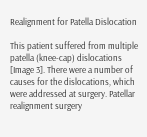Realignment for Patella Dislocation

This patient suffered from multiple patella (knee-cap) dislocations [Image 3]. There were a number of causes for the dislocations, which were addressed at surgery. Patellar realignment surgery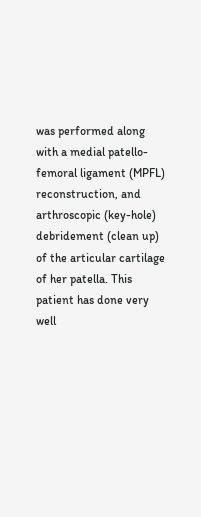was performed along with a medial patello-femoral ligament (MPFL) reconstruction, and arthroscopic (key-hole) debridement (clean up) of the articular cartilage of her patella. This patient has done very well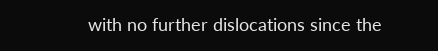with no further dislocations since the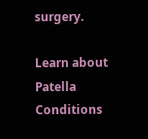surgery.

Learn about Patella Conditions